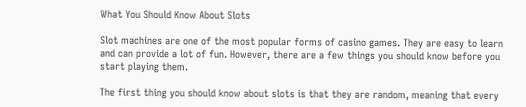What You Should Know About Slots

Slot machines are one of the most popular forms of casino games. They are easy to learn and can provide a lot of fun. However, there are a few things you should know before you start playing them.

The first thing you should know about slots is that they are random, meaning that every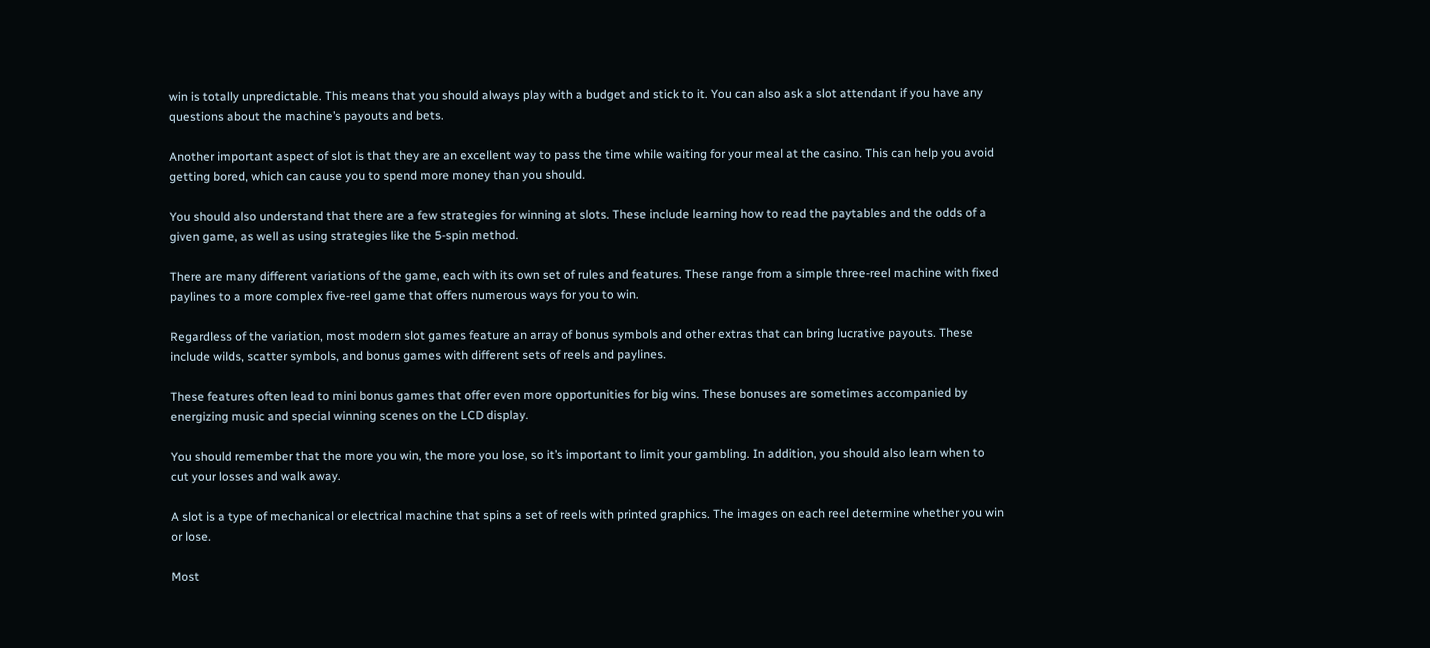win is totally unpredictable. This means that you should always play with a budget and stick to it. You can also ask a slot attendant if you have any questions about the machine’s payouts and bets.

Another important aspect of slot is that they are an excellent way to pass the time while waiting for your meal at the casino. This can help you avoid getting bored, which can cause you to spend more money than you should.

You should also understand that there are a few strategies for winning at slots. These include learning how to read the paytables and the odds of a given game, as well as using strategies like the 5-spin method.

There are many different variations of the game, each with its own set of rules and features. These range from a simple three-reel machine with fixed paylines to a more complex five-reel game that offers numerous ways for you to win.

Regardless of the variation, most modern slot games feature an array of bonus symbols and other extras that can bring lucrative payouts. These include wilds, scatter symbols, and bonus games with different sets of reels and paylines.

These features often lead to mini bonus games that offer even more opportunities for big wins. These bonuses are sometimes accompanied by energizing music and special winning scenes on the LCD display.

You should remember that the more you win, the more you lose, so it’s important to limit your gambling. In addition, you should also learn when to cut your losses and walk away.

A slot is a type of mechanical or electrical machine that spins a set of reels with printed graphics. The images on each reel determine whether you win or lose.

Most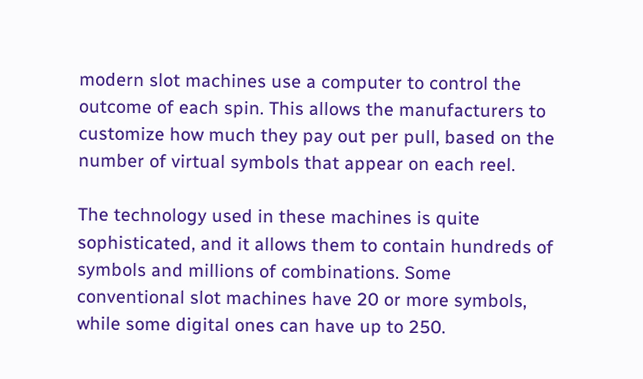modern slot machines use a computer to control the outcome of each spin. This allows the manufacturers to customize how much they pay out per pull, based on the number of virtual symbols that appear on each reel.

The technology used in these machines is quite sophisticated, and it allows them to contain hundreds of symbols and millions of combinations. Some conventional slot machines have 20 or more symbols, while some digital ones can have up to 250.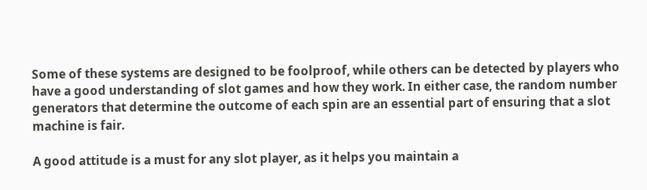Some of these systems are designed to be foolproof, while others can be detected by players who have a good understanding of slot games and how they work. In either case, the random number generators that determine the outcome of each spin are an essential part of ensuring that a slot machine is fair.

A good attitude is a must for any slot player, as it helps you maintain a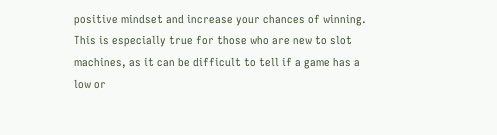positive mindset and increase your chances of winning. This is especially true for those who are new to slot machines, as it can be difficult to tell if a game has a low or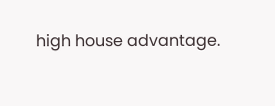high house advantage.